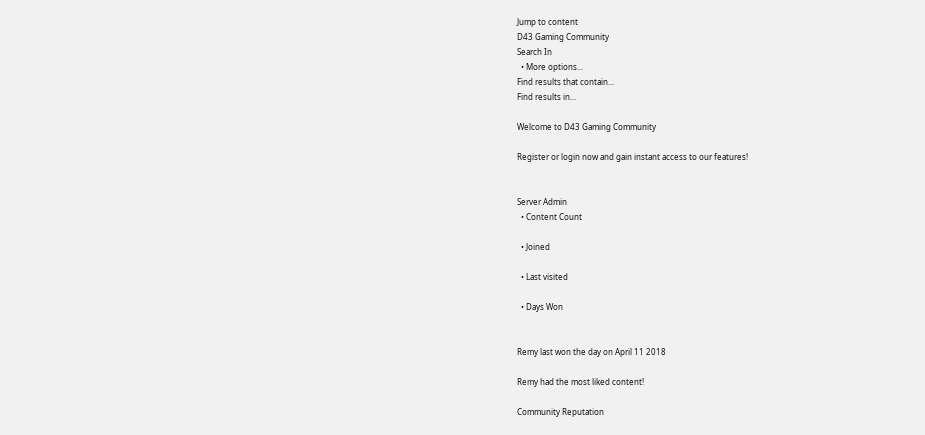Jump to content
D43 Gaming Community
Search In
  • More options...
Find results that contain...
Find results in...

Welcome to D43 Gaming Community

Register or login now and gain instant access to our features!


Server Admin
  • Content Count

  • Joined

  • Last visited

  • Days Won


Remy last won the day on April 11 2018

Remy had the most liked content!

Community Reputation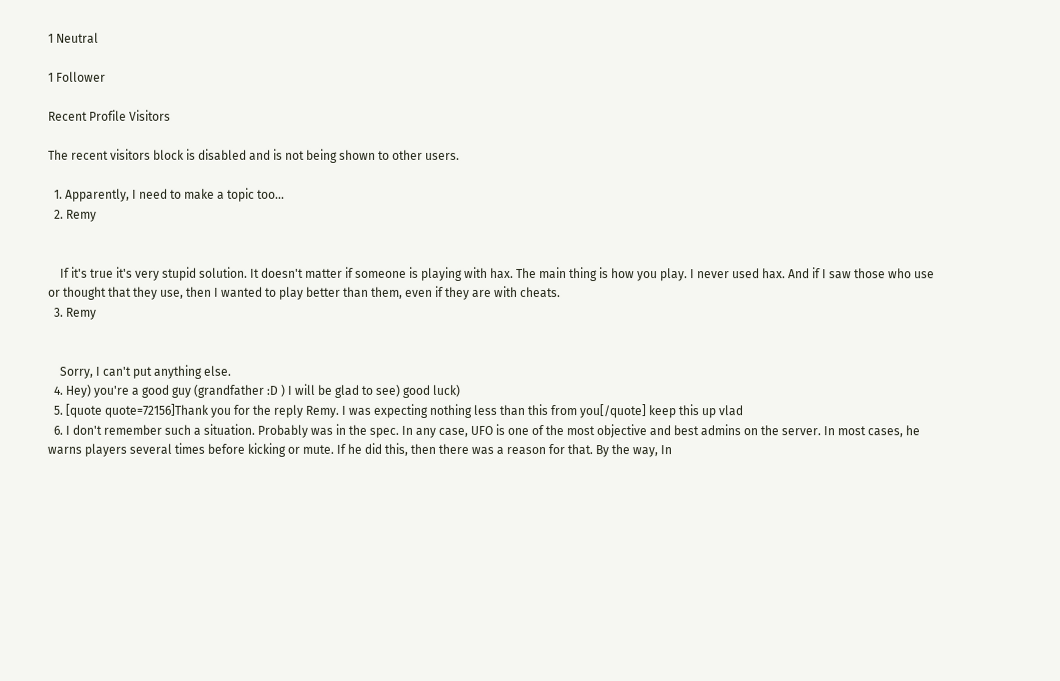1 Neutral

1 Follower

Recent Profile Visitors

The recent visitors block is disabled and is not being shown to other users.

  1. Apparently, I need to make a topic too...
  2. Remy


    If it's true it's very stupid solution. It doesn't matter if someone is playing with hax. The main thing is how you play. I never used hax. And if I saw those who use or thought that they use, then I wanted to play better than them, even if they are with cheats.
  3. Remy


    Sorry, I can't put anything else.
  4. Hey) you're a good guy (grandfather :D ) I will be glad to see) good luck)
  5. [quote quote=72156]Thank you for the reply Remy. I was expecting nothing less than this from you[/quote] keep this up vlad
  6. I don't remember such a situation. Probably was in the spec. In any case, UFO is one of the most objective and best admins on the server. In most cases, he warns players several times before kicking or mute. If he did this, then there was a reason for that. By the way, In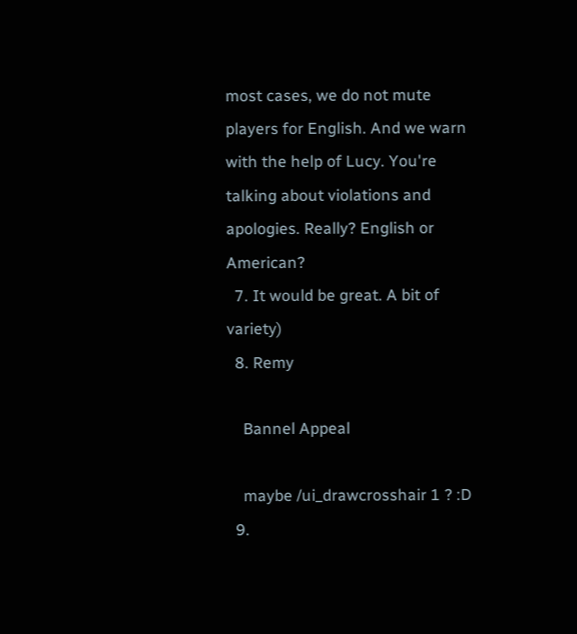most cases, we do not mute players for English. And we warn with the help of Lucy. You're talking about violations and apologies. Really? English or American?
  7. It would be great. A bit of variety)
  8. Remy

    Bannel Appeal

    maybe /ui_drawcrosshair 1 ? :D
  9.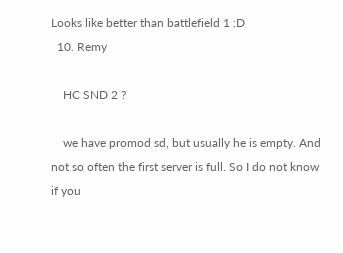Looks like better than battlefield 1 :D
  10. Remy

    HC SND 2 ?

    we have promod sd, but usually he is empty. And not so often the first server is full. So I do not know if you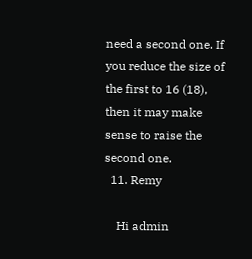need a second one. If you reduce the size of the first to 16 (18), then it may make sense to raise the second one.
  11. Remy

    Hi admin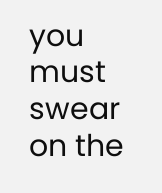you must swear on the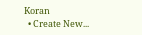Koran
  • Create New...